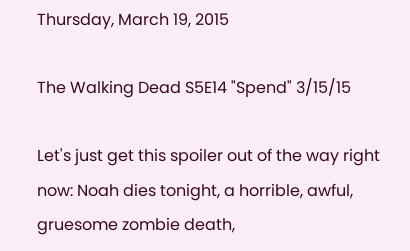Thursday, March 19, 2015

The Walking Dead S5E14 "Spend" 3/15/15

Let's just get this spoiler out of the way right now: Noah dies tonight, a horrible, awful, gruesome zombie death,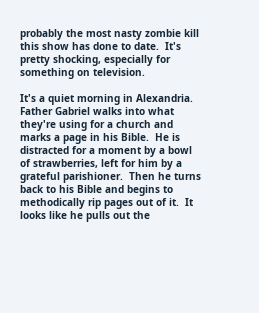probably the most nasty zombie kill this show has done to date.  It's pretty shocking, especially for something on television.

It's a quiet morning in Alexandria.  Father Gabriel walks into what they're using for a church and marks a page in his Bible.  He is distracted for a moment by a bowl of strawberries, left for him by a grateful parishioner.  Then he turns back to his Bible and begins to methodically rip pages out of it.  It looks like he pulls out the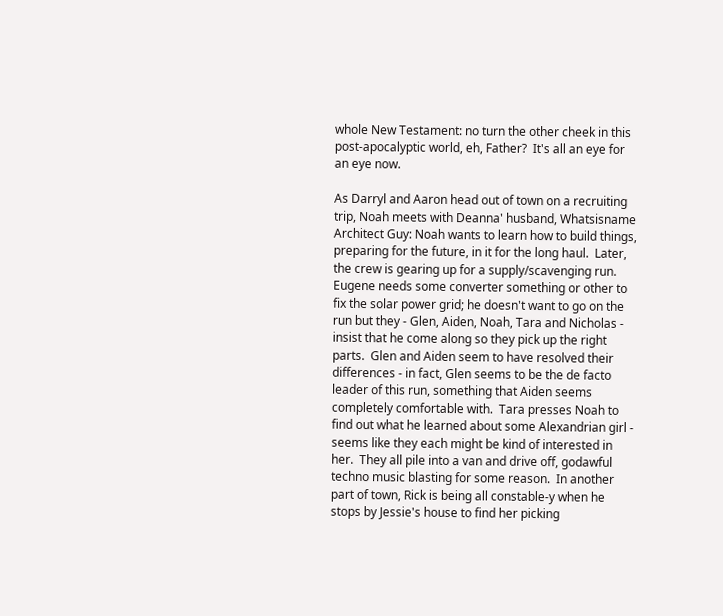whole New Testament: no turn the other cheek in this post-apocalyptic world, eh, Father?  It's all an eye for an eye now.

As Darryl and Aaron head out of town on a recruiting trip, Noah meets with Deanna' husband, Whatsisname Architect Guy: Noah wants to learn how to build things, preparing for the future, in it for the long haul.  Later, the crew is gearing up for a supply/scavenging run.  Eugene needs some converter something or other to fix the solar power grid; he doesn't want to go on the run but they - Glen, Aiden, Noah, Tara and Nicholas - insist that he come along so they pick up the right parts.  Glen and Aiden seem to have resolved their differences - in fact, Glen seems to be the de facto leader of this run, something that Aiden seems completely comfortable with.  Tara presses Noah to find out what he learned about some Alexandrian girl - seems like they each might be kind of interested in her.  They all pile into a van and drive off, godawful techno music blasting for some reason.  In another part of town, Rick is being all constable-y when he stops by Jessie's house to find her picking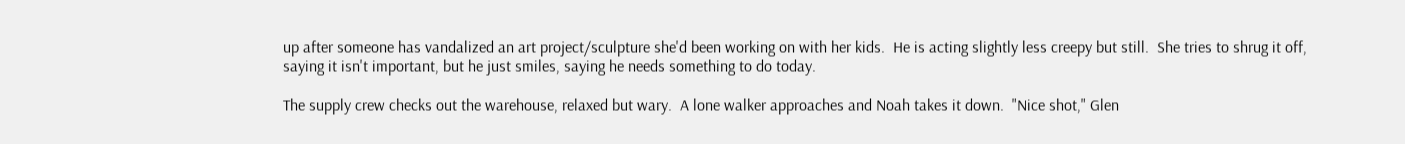up after someone has vandalized an art project/sculpture she'd been working on with her kids.  He is acting slightly less creepy but still.  She tries to shrug it off, saying it isn't important, but he just smiles, saying he needs something to do today.

The supply crew checks out the warehouse, relaxed but wary.  A lone walker approaches and Noah takes it down.  "Nice shot," Glen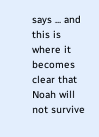says ... and this is where it becomes clear that Noah will not survive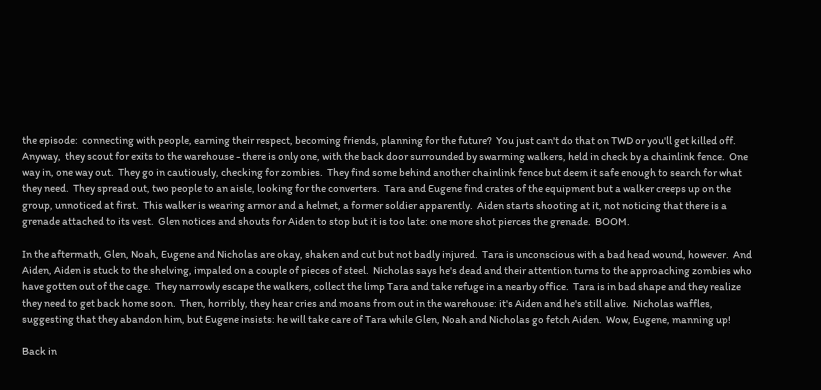the episode:  connecting with people, earning their respect, becoming friends, planning for the future?  You just can't do that on TWD or you'll get killed off.  Anyway,  they scout for exits to the warehouse - there is only one, with the back door surrounded by swarming walkers, held in check by a chainlink fence.  One way in, one way out.  They go in cautiously, checking for zombies.  They find some behind another chainlink fence but deem it safe enough to search for what they need.  They spread out, two people to an aisle, looking for the converters.  Tara and Eugene find crates of the equipment but a walker creeps up on the group, unnoticed at first.  This walker is wearing armor and a helmet, a former soldier apparently.  Aiden starts shooting at it, not noticing that there is a grenade attached to its vest.  Glen notices and shouts for Aiden to stop but it is too late: one more shot pierces the grenade.  BOOM.

In the aftermath, Glen, Noah, Eugene and Nicholas are okay, shaken and cut but not badly injured.  Tara is unconscious with a bad head wound, however.  And Aiden, Aiden is stuck to the shelving, impaled on a couple of pieces of steel.  Nicholas says he's dead and their attention turns to the approaching zombies who have gotten out of the cage.  They narrowly escape the walkers, collect the limp Tara and take refuge in a nearby office.  Tara is in bad shape and they realize they need to get back home soon.  Then, horribly, they hear cries and moans from out in the warehouse: it's Aiden and he's still alive.  Nicholas waffles, suggesting that they abandon him, but Eugene insists: he will take care of Tara while Glen, Noah and Nicholas go fetch Aiden.  Wow, Eugene, manning up!

Back in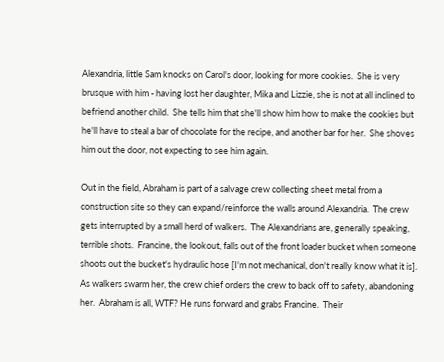Alexandria, little Sam knocks on Carol's door, looking for more cookies.  She is very brusque with him - having lost her daughter, Mika and Lizzie, she is not at all inclined to befriend another child.  She tells him that she'll show him how to make the cookies but he'll have to steal a bar of chocolate for the recipe, and another bar for her.  She shoves him out the door, not expecting to see him again.

Out in the field, Abraham is part of a salvage crew collecting sheet metal from a construction site so they can expand/reinforce the walls around Alexandria.  The crew gets interrupted by a small herd of walkers.  The Alexandrians are, generally speaking, terrible shots.  Francine, the lookout, falls out of the front loader bucket when someone shoots out the bucket's hydraulic hose [I'm not mechanical, don't really know what it is].  As walkers swarm her, the crew chief orders the crew to back off to safety, abandoning her.  Abraham is all, WTF? He runs forward and grabs Francine.  Their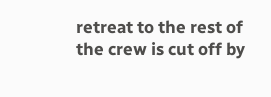retreat to the rest of the crew is cut off by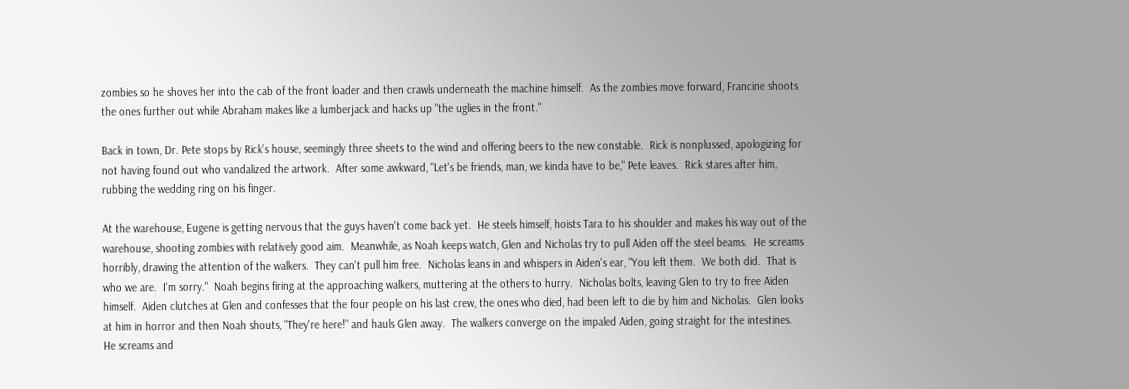zombies so he shoves her into the cab of the front loader and then crawls underneath the machine himself.  As the zombies move forward, Francine shoots the ones further out while Abraham makes like a lumberjack and hacks up "the uglies in the front."

Back in town, Dr. Pete stops by Rick's house, seemingly three sheets to the wind and offering beers to the new constable.  Rick is nonplussed, apologizing for not having found out who vandalized the artwork.  After some awkward, "Let's be friends, man, we kinda have to be," Pete leaves.  Rick stares after him, rubbing the wedding ring on his finger.

At the warehouse, Eugene is getting nervous that the guys haven't come back yet.  He steels himself, hoists Tara to his shoulder and makes his way out of the warehouse, shooting zombies with relatively good aim.  Meanwhile, as Noah keeps watch, Glen and Nicholas try to pull Aiden off the steel beams.  He screams horribly, drawing the attention of the walkers.  They can't pull him free.  Nicholas leans in and whispers in Aiden's ear, "You left them.  We both did.  That is who we are.  I'm sorry."  Noah begins firing at the approaching walkers, muttering at the others to hurry.  Nicholas bolts, leaving Glen to try to free Aiden himself.  Aiden clutches at Glen and confesses that the four people on his last crew, the ones who died, had been left to die by him and Nicholas.  Glen looks at him in horror and then Noah shouts, "They're here!" and hauls Glen away.  The walkers converge on the impaled Aiden, going straight for the intestines.  He screams and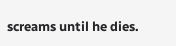screams until he dies.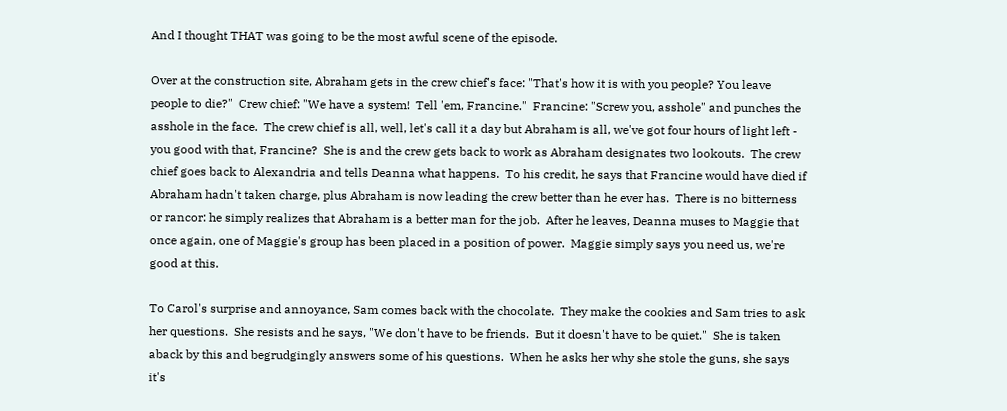And I thought THAT was going to be the most awful scene of the episode.

Over at the construction site, Abraham gets in the crew chief's face: "That's how it is with you people? You leave people to die?"  Crew chief: "We have a system!  Tell 'em, Francine."  Francine: "Screw you, asshole" and punches the asshole in the face.  The crew chief is all, well, let's call it a day but Abraham is all, we've got four hours of light left - you good with that, Francine?  She is and the crew gets back to work as Abraham designates two lookouts.  The crew chief goes back to Alexandria and tells Deanna what happens.  To his credit, he says that Francine would have died if Abraham hadn't taken charge, plus Abraham is now leading the crew better than he ever has.  There is no bitterness or rancor: he simply realizes that Abraham is a better man for the job.  After he leaves, Deanna muses to Maggie that once again, one of Maggie's group has been placed in a position of power.  Maggie simply says you need us, we're good at this.

To Carol's surprise and annoyance, Sam comes back with the chocolate.  They make the cookies and Sam tries to ask her questions.  She resists and he says, "We don't have to be friends.  But it doesn't have to be quiet."  She is taken aback by this and begrudgingly answers some of his questions.  When he asks her why she stole the guns, she says it's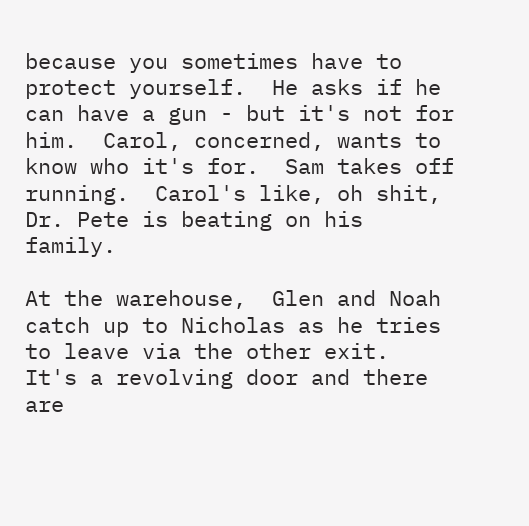because you sometimes have to protect yourself.  He asks if he can have a gun - but it's not for him.  Carol, concerned, wants to know who it's for.  Sam takes off running.  Carol's like, oh shit, Dr. Pete is beating on his family.

At the warehouse,  Glen and Noah catch up to Nicholas as he tries to leave via the other exit.  It's a revolving door and there are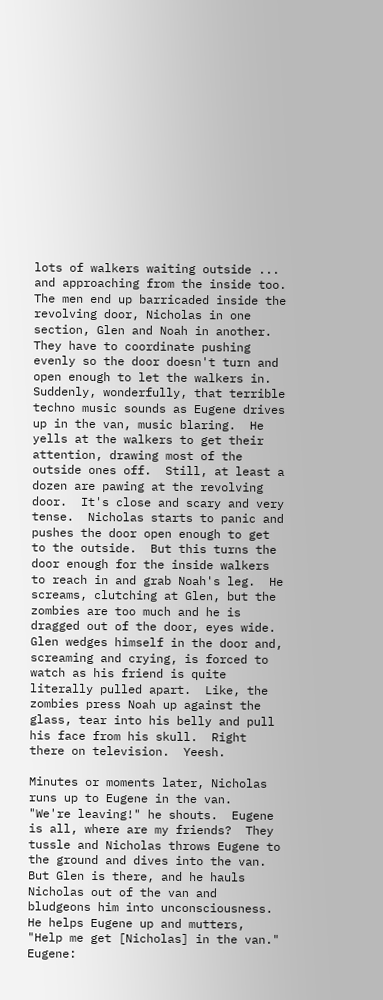lots of walkers waiting outside ... and approaching from the inside too.  The men end up barricaded inside the revolving door, Nicholas in one section, Glen and Noah in another.  They have to coordinate pushing evenly so the door doesn't turn and open enough to let the walkers in.  Suddenly, wonderfully, that terrible techno music sounds as Eugene drives up in the van, music blaring.  He yells at the walkers to get their attention, drawing most of the outside ones off.  Still, at least a dozen are pawing at the revolving door.  It's close and scary and very tense.  Nicholas starts to panic and pushes the door open enough to get to the outside.  But this turns the door enough for the inside walkers to reach in and grab Noah's leg.  He screams, clutching at Glen, but the zombies are too much and he is dragged out of the door, eyes wide.  Glen wedges himself in the door and, screaming and crying, is forced to watch as his friend is quite literally pulled apart.  Like, the zombies press Noah up against the glass, tear into his belly and pull his face from his skull.  Right there on television.  Yeesh.

Minutes or moments later, Nicholas runs up to Eugene in the van.  "We're leaving!" he shouts.  Eugene is all, where are my friends?  They tussle and Nicholas throws Eugene to the ground and dives into the van.  But Glen is there, and he hauls Nicholas out of the van and bludgeons him into unconsciousness.  He helps Eugene up and mutters, "Help me get [Nicholas] in the van."  Eugene: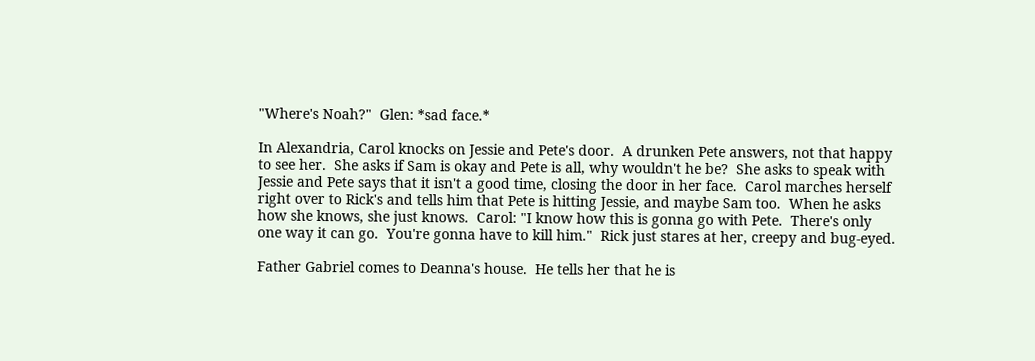"Where's Noah?"  Glen: *sad face.*

In Alexandria, Carol knocks on Jessie and Pete's door.  A drunken Pete answers, not that happy to see her.  She asks if Sam is okay and Pete is all, why wouldn't he be?  She asks to speak with Jessie and Pete says that it isn't a good time, closing the door in her face.  Carol marches herself right over to Rick's and tells him that Pete is hitting Jessie, and maybe Sam too.  When he asks how she knows, she just knows.  Carol: "I know how this is gonna go with Pete.  There's only one way it can go.  You're gonna have to kill him."  Rick just stares at her, creepy and bug-eyed.

Father Gabriel comes to Deanna's house.  He tells her that he is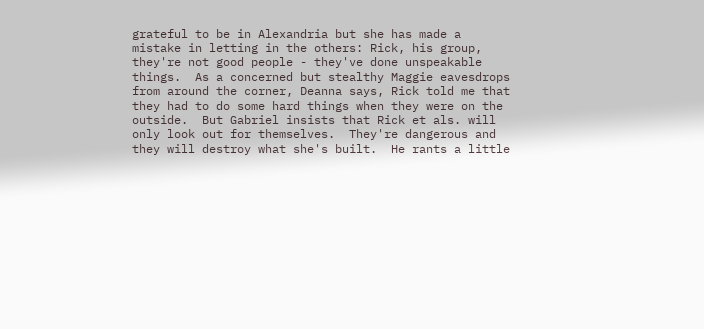grateful to be in Alexandria but she has made a mistake in letting in the others: Rick, his group, they're not good people - they've done unspeakable things.  As a concerned but stealthy Maggie eavesdrops from around the corner, Deanna says, Rick told me that they had to do some hard things when they were on the outside.  But Gabriel insists that Rick et als. will only look out for themselves.  They're dangerous and they will destroy what she's built.  He rants a little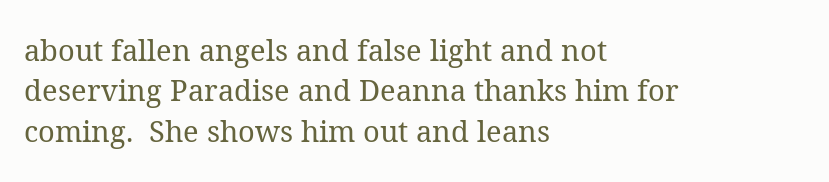about fallen angels and false light and not deserving Paradise and Deanna thanks him for coming.  She shows him out and leans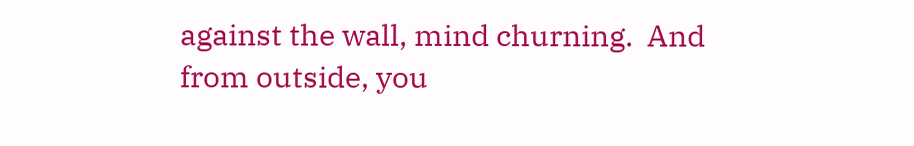against the wall, mind churning.  And from outside, you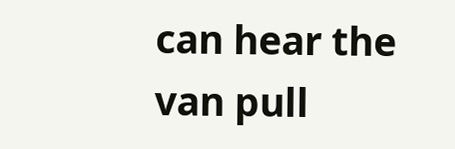can hear the van pull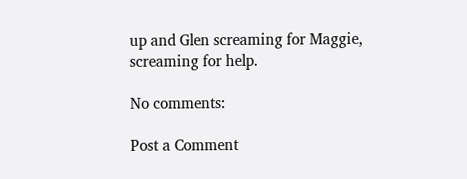up and Glen screaming for Maggie, screaming for help.

No comments:

Post a Comment